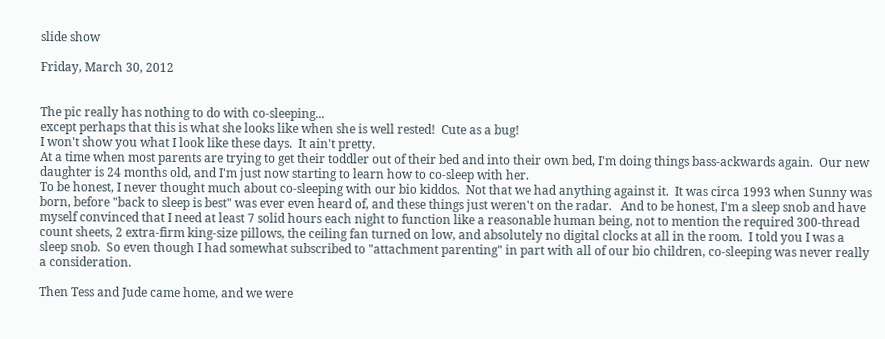slide show

Friday, March 30, 2012


The pic really has nothing to do with co-sleeping...
except perhaps that this is what she looks like when she is well rested!  Cute as a bug!
I won't show you what I look like these days.  It ain't pretty.
At a time when most parents are trying to get their toddler out of their bed and into their own bed, I'm doing things bass-ackwards again.  Our new daughter is 24 months old, and I'm just now starting to learn how to co-sleep with her.
To be honest, I never thought much about co-sleeping with our bio kiddos.  Not that we had anything against it.  It was circa 1993 when Sunny was born, before "back to sleep is best" was ever even heard of, and these things just weren't on the radar.   And to be honest, I'm a sleep snob and have myself convinced that I need at least 7 solid hours each night to function like a reasonable human being, not to mention the required 300-thread count sheets, 2 extra-firm king-size pillows, the ceiling fan turned on low, and absolutely no digital clocks at all in the room.  I told you I was a sleep snob.  So even though I had somewhat subscribed to "attachment parenting" in part with all of our bio children, co-sleeping was never really a consideration.

Then Tess and Jude came home, and we were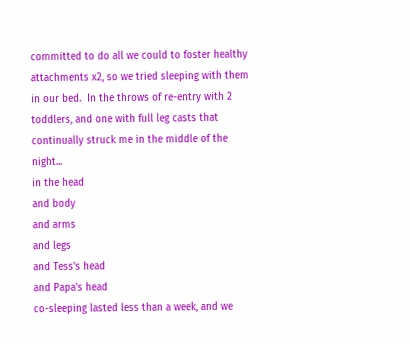committed to do all we could to foster healthy attachments x2, so we tried sleeping with them in our bed.  In the throws of re-entry with 2 toddlers, and one with full leg casts that continually struck me in the middle of the night...
in the head
and body
and arms
and legs
and Tess's head
and Papa's head
co-sleeping lasted less than a week, and we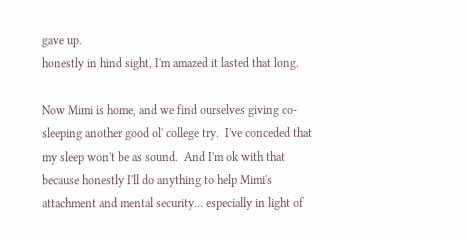gave up.
honestly in hind sight, I'm amazed it lasted that long.

Now Mimi is home, and we find ourselves giving co-sleeping another good ol' college try.  I've conceded that my sleep won't be as sound.  And I'm ok with that because honestly I'll do anything to help Mimi's attachment and mental security... especially in light of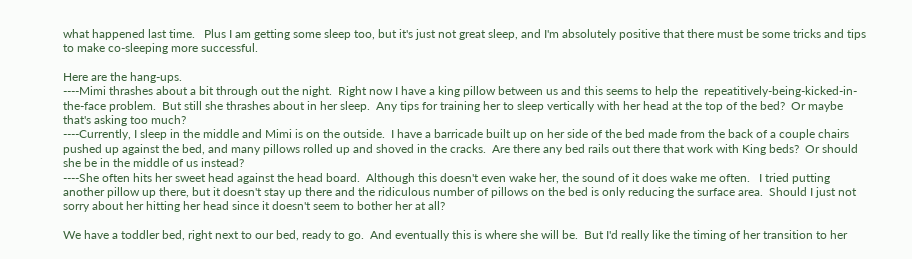what happened last time.   Plus I am getting some sleep too, but it's just not great sleep, and I'm absolutely positive that there must be some tricks and tips to make co-sleeping more successful.

Here are the hang-ups.
----Mimi thrashes about a bit through out the night.  Right now I have a king pillow between us and this seems to help the  repeatitively-being-kicked-in-the-face problem.  But still she thrashes about in her sleep.  Any tips for training her to sleep vertically with her head at the top of the bed?  Or maybe that's asking too much?
----Currently, I sleep in the middle and Mimi is on the outside.  I have a barricade built up on her side of the bed made from the back of a couple chairs pushed up against the bed, and many pillows rolled up and shoved in the cracks.  Are there any bed rails out there that work with King beds?  Or should she be in the middle of us instead?
----She often hits her sweet head against the head board.  Although this doesn't even wake her, the sound of it does wake me often.   I tried putting another pillow up there, but it doesn't stay up there and the ridiculous number of pillows on the bed is only reducing the surface area.  Should I just not sorry about her hitting her head since it doesn't seem to bother her at all?

We have a toddler bed, right next to our bed, ready to go.  And eventually this is where she will be.  But I'd really like the timing of her transition to her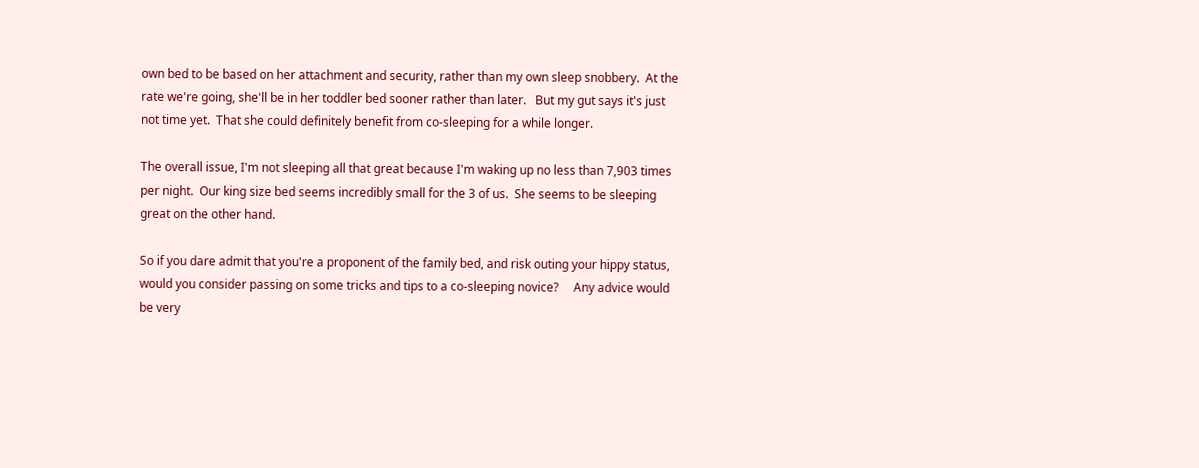own bed to be based on her attachment and security, rather than my own sleep snobbery.  At the rate we're going, she'll be in her toddler bed sooner rather than later.   But my gut says it's just not time yet.  That she could definitely benefit from co-sleeping for a while longer.

The overall issue, I'm not sleeping all that great because I'm waking up no less than 7,903 times per night.  Our king size bed seems incredibly small for the 3 of us.  She seems to be sleeping great on the other hand.

So if you dare admit that you're a proponent of the family bed, and risk outing your hippy status, would you consider passing on some tricks and tips to a co-sleeping novice?     Any advice would be very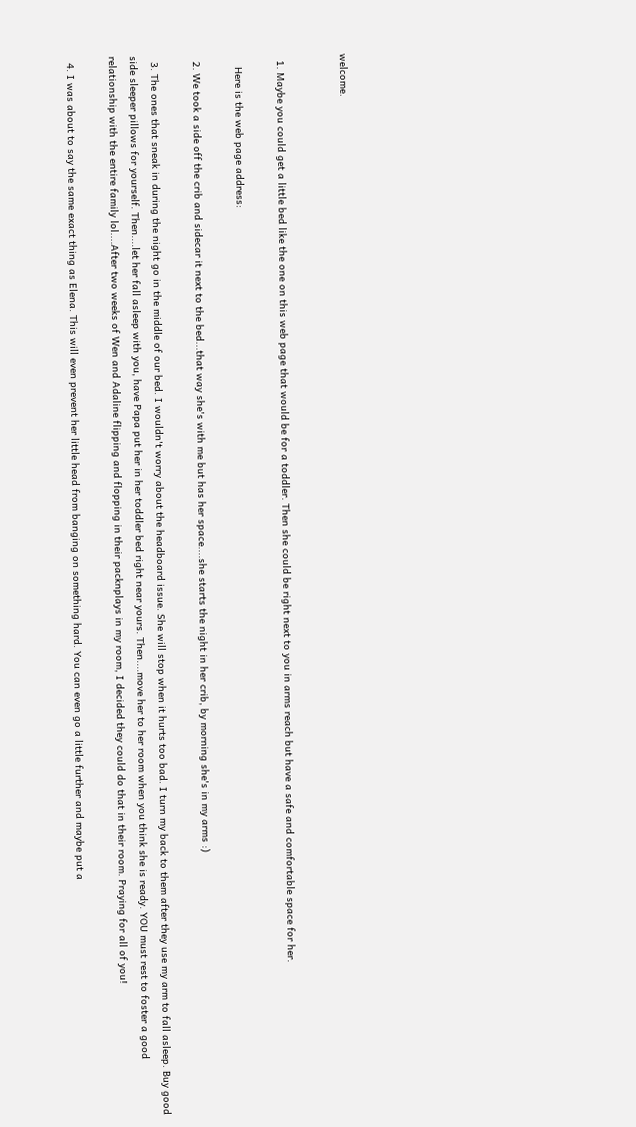welcome.


  1. Maybe you could get a little bed like the one on this web page that would be for a toddler. Then she could be right next to you in arms reach but have a safe and comfortable space for her.

    Here is the web page address:

  2. We took a side off the crib and sidecar it next to the bed...that way she's with me but has her space....she starts the night in her crib, by morning she's in my arms :)

  3. The ones that sneak in during the night go in the middle of our bed. I wouldn't worry about the headboard issue. She will stop when it hurts too bad. I turn my back to them after they use my arm to fall asleep. Buy good side sleeper pillows for yourself. Then....let her fall asleep with you, have Papa put her in her toddler bed right near yours. Then....move her to her room when you think she is ready. YOU must rest to foster a good relationship with the entire family lol....After two weeks of Wen and Adaline flipping and flopping in their packnplays in my room, I decided they could do that in their room. Praying for all of you!

  4. I was about to say the same exact thing as Elena. This will even prevent her little head from banging on something hard. You can even go a little further and maybe put a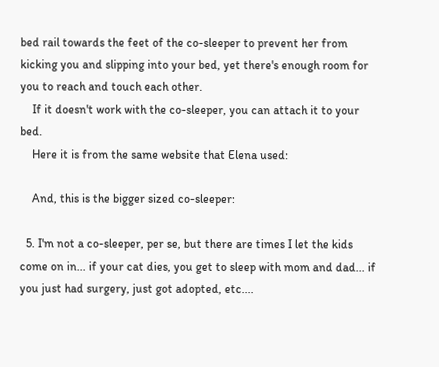bed rail towards the feet of the co-sleeper to prevent her from kicking you and slipping into your bed, yet there's enough room for you to reach and touch each other.
    If it doesn't work with the co-sleeper, you can attach it to your bed.
    Here it is from the same website that Elena used:

    And, this is the bigger sized co-sleeper:

  5. I'm not a co-sleeper, per se, but there are times I let the kids come on in... if your cat dies, you get to sleep with mom and dad... if you just had surgery, just got adopted, etc....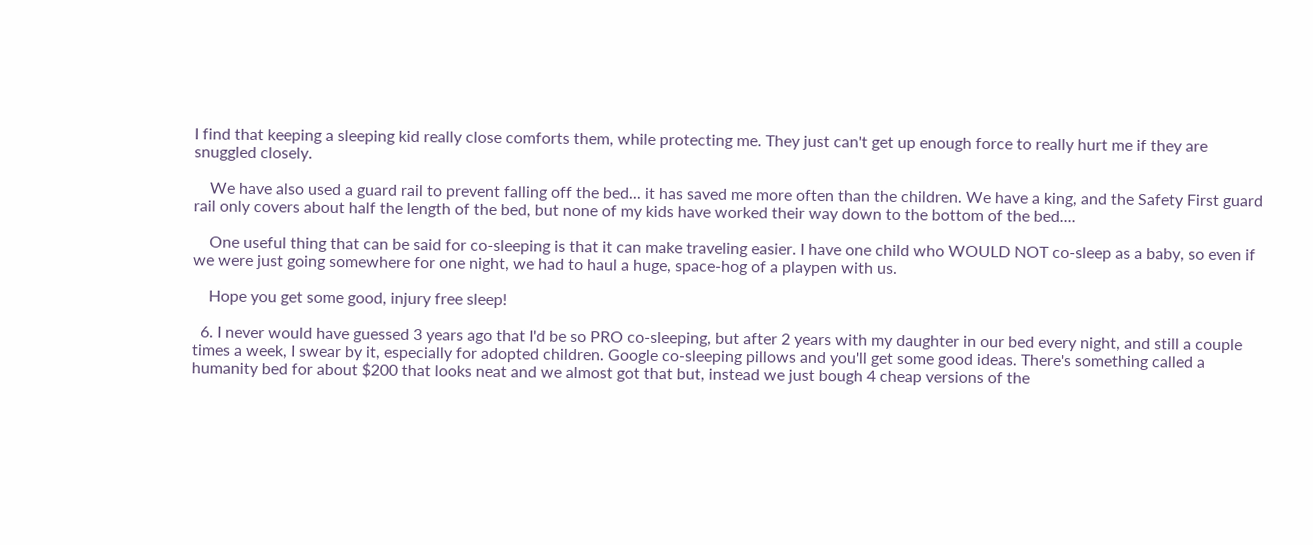I find that keeping a sleeping kid really close comforts them, while protecting me. They just can't get up enough force to really hurt me if they are snuggled closely.

    We have also used a guard rail to prevent falling off the bed... it has saved me more often than the children. We have a king, and the Safety First guard rail only covers about half the length of the bed, but none of my kids have worked their way down to the bottom of the bed....

    One useful thing that can be said for co-sleeping is that it can make traveling easier. I have one child who WOULD NOT co-sleep as a baby, so even if we were just going somewhere for one night, we had to haul a huge, space-hog of a playpen with us.

    Hope you get some good, injury free sleep!

  6. I never would have guessed 3 years ago that I'd be so PRO co-sleeping, but after 2 years with my daughter in our bed every night, and still a couple times a week, I swear by it, especially for adopted children. Google co-sleeping pillows and you'll get some good ideas. There's something called a humanity bed for about $200 that looks neat and we almost got that but, instead we just bough 4 cheap versions of the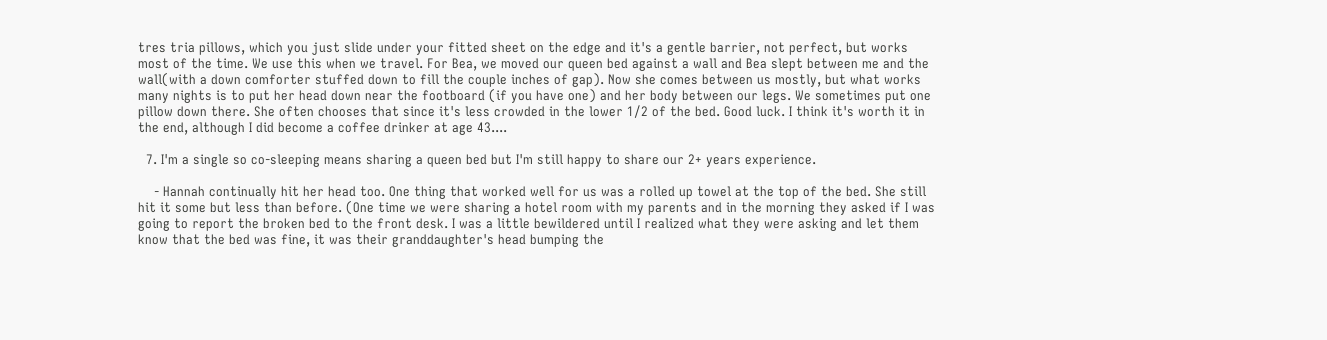tres tria pillows, which you just slide under your fitted sheet on the edge and it's a gentle barrier, not perfect, but works most of the time. We use this when we travel. For Bea, we moved our queen bed against a wall and Bea slept between me and the wall(with a down comforter stuffed down to fill the couple inches of gap). Now she comes between us mostly, but what works many nights is to put her head down near the footboard (if you have one) and her body between our legs. We sometimes put one pillow down there. She often chooses that since it's less crowded in the lower 1/2 of the bed. Good luck. I think it's worth it in the end, although I did become a coffee drinker at age 43....

  7. I'm a single so co-sleeping means sharing a queen bed but I'm still happy to share our 2+ years experience.

    - Hannah continually hit her head too. One thing that worked well for us was a rolled up towel at the top of the bed. She still hit it some but less than before. (One time we were sharing a hotel room with my parents and in the morning they asked if I was going to report the broken bed to the front desk. I was a little bewildered until I realized what they were asking and let them know that the bed was fine, it was their granddaughter's head bumping the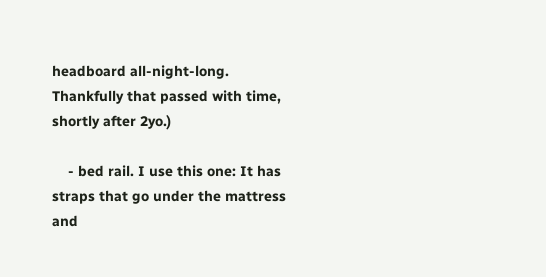headboard all-night-long. Thankfully that passed with time, shortly after 2yo.)

    - bed rail. I use this one: It has straps that go under the mattress and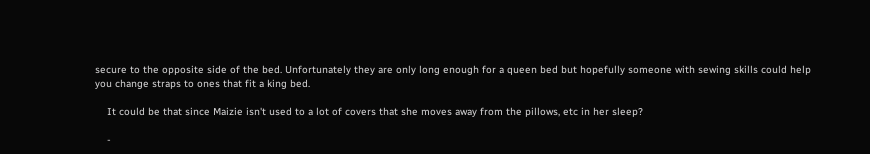secure to the opposite side of the bed. Unfortunately they are only long enough for a queen bed but hopefully someone with sewing skills could help you change straps to ones that fit a king bed.

    It could be that since Maizie isn't used to a lot of covers that she moves away from the pillows, etc in her sleep?

    -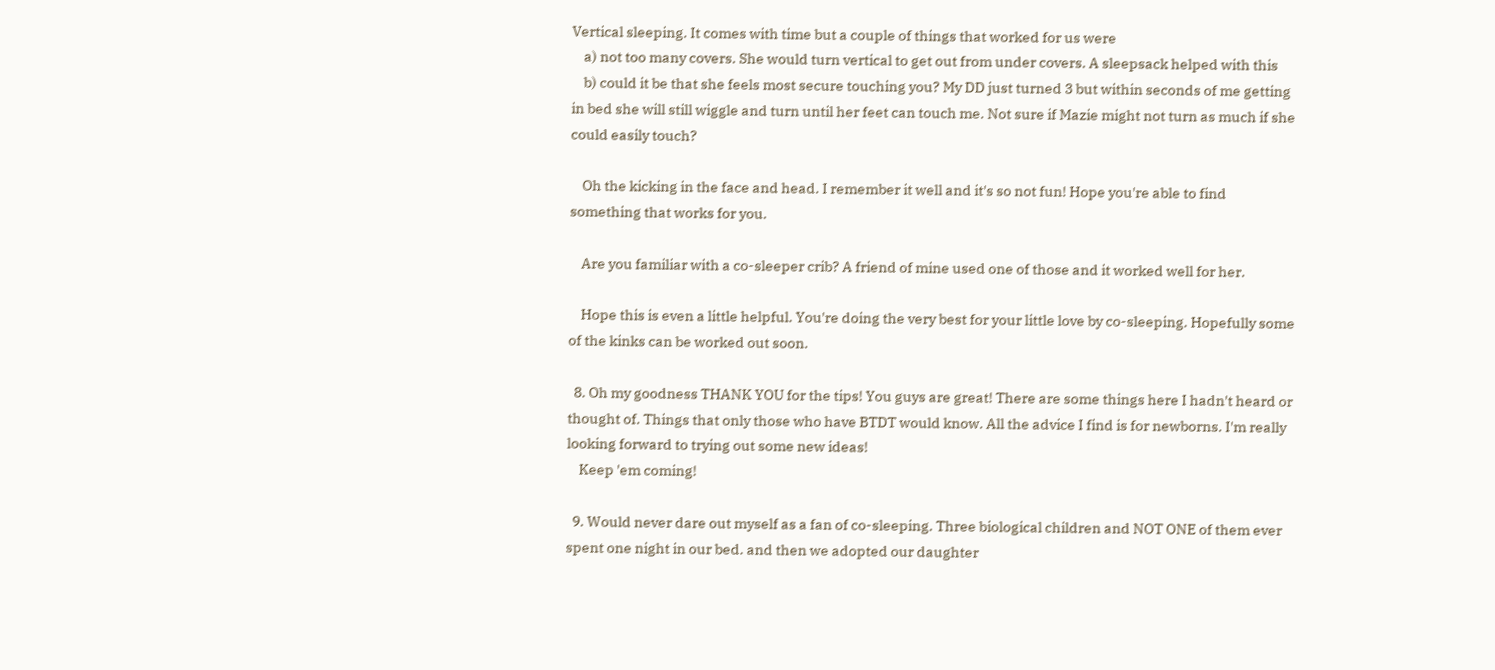Vertical sleeping. It comes with time but a couple of things that worked for us were
    a) not too many covers. She would turn vertical to get out from under covers. A sleepsack helped with this
    b) could it be that she feels most secure touching you? My DD just turned 3 but within seconds of me getting in bed she will still wiggle and turn until her feet can touch me. Not sure if Mazie might not turn as much if she could easily touch?

    Oh the kicking in the face and head. I remember it well and it's so not fun! Hope you're able to find something that works for you.

    Are you familiar with a co-sleeper crib? A friend of mine used one of those and it worked well for her.

    Hope this is even a little helpful. You're doing the very best for your little love by co-sleeping. Hopefully some of the kinks can be worked out soon.

  8. Oh my goodness THANK YOU for the tips! You guys are great! There are some things here I hadn't heard or thought of. Things that only those who have BTDT would know. All the advice I find is for newborns. I'm really looking forward to trying out some new ideas!
    Keep 'em coming!

  9. Would never dare out myself as a fan of co-sleeping. Three biological children and NOT ONE of them ever spent one night in our bed. and then we adopted our daughter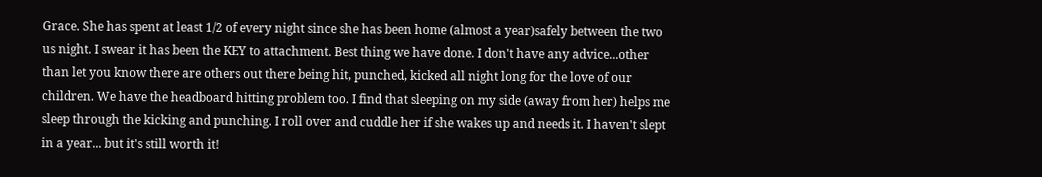Grace. She has spent at least 1/2 of every night since she has been home (almost a year)safely between the two us night. I swear it has been the KEY to attachment. Best thing we have done. I don't have any advice...other than let you know there are others out there being hit, punched, kicked all night long for the love of our children. We have the headboard hitting problem too. I find that sleeping on my side (away from her) helps me sleep through the kicking and punching. I roll over and cuddle her if she wakes up and needs it. I haven't slept in a year... but it's still worth it!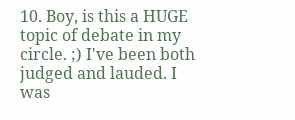10. Boy, is this a HUGE topic of debate in my circle. ;) I've been both judged and lauded. I was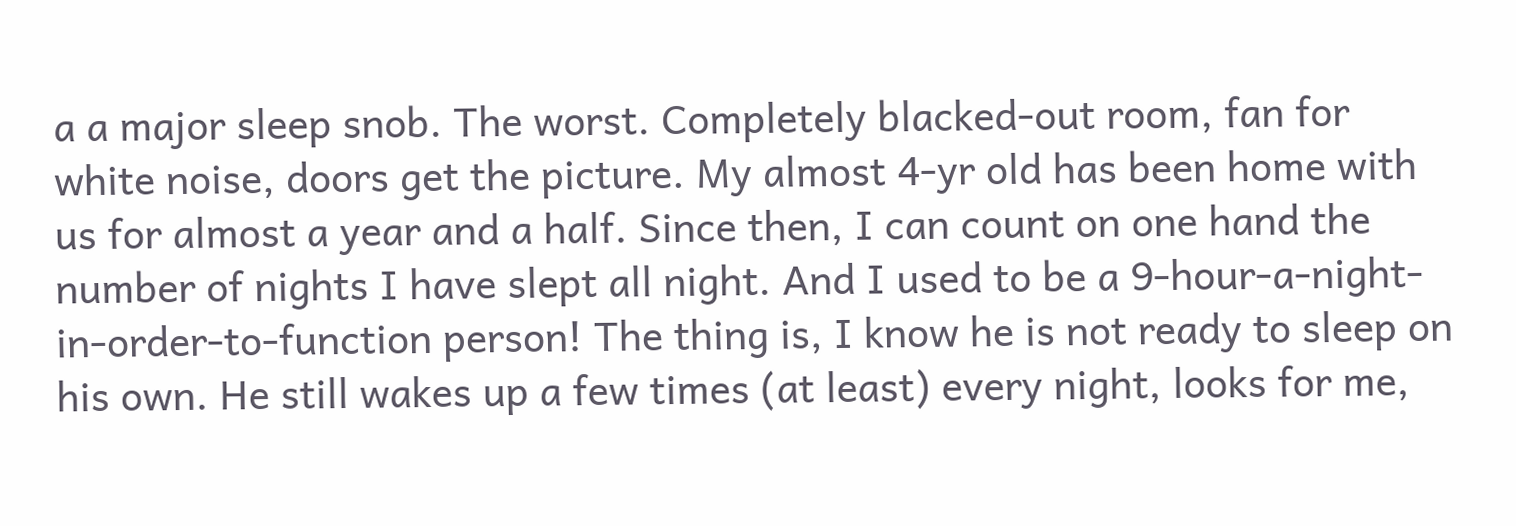a a major sleep snob. The worst. Completely blacked-out room, fan for white noise, doors get the picture. My almost 4-yr old has been home with us for almost a year and a half. Since then, I can count on one hand the number of nights I have slept all night. And I used to be a 9-hour-a-night-in-order-to-function person! The thing is, I know he is not ready to sleep on his own. He still wakes up a few times (at least) every night, looks for me,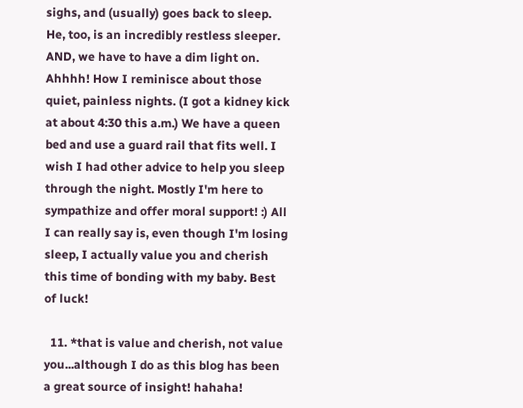sighs, and (usually) goes back to sleep. He, too, is an incredibly restless sleeper. AND, we have to have a dim light on. Ahhhh! How I reminisce about those quiet, painless nights. (I got a kidney kick at about 4:30 this a.m.) We have a queen bed and use a guard rail that fits well. I wish I had other advice to help you sleep through the night. Mostly I'm here to sympathize and offer moral support! :) All I can really say is, even though I'm losing sleep, I actually value you and cherish this time of bonding with my baby. Best of luck!

  11. *that is value and cherish, not value you...although I do as this blog has been a great source of insight! hahaha!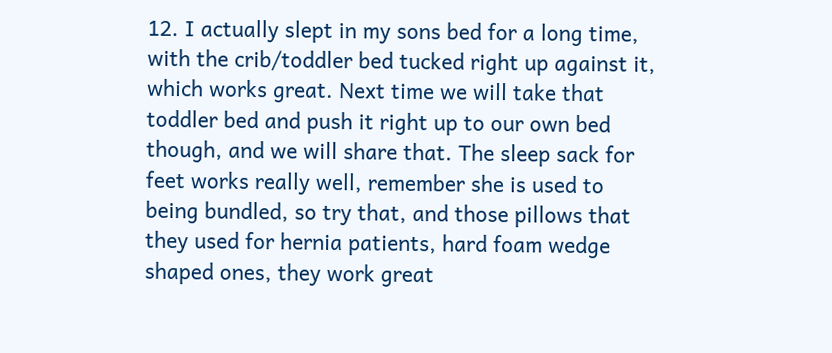12. I actually slept in my sons bed for a long time, with the crib/toddler bed tucked right up against it, which works great. Next time we will take that toddler bed and push it right up to our own bed though, and we will share that. The sleep sack for feet works really well, remember she is used to being bundled, so try that, and those pillows that they used for hernia patients, hard foam wedge shaped ones, they work great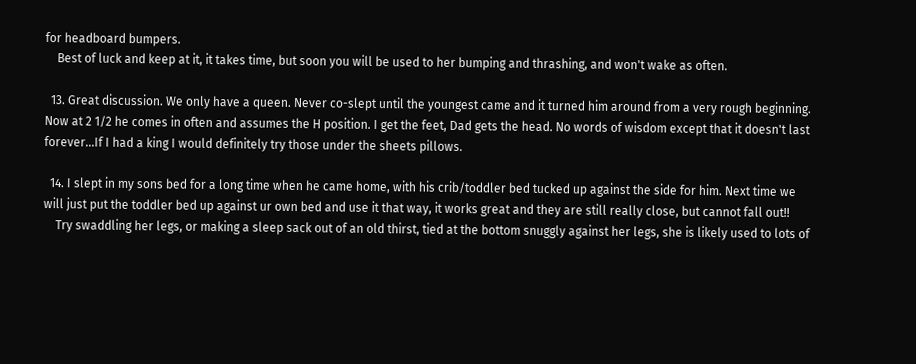for headboard bumpers.
    Best of luck and keep at it, it takes time, but soon you will be used to her bumping and thrashing, and won't wake as often.

  13. Great discussion. We only have a queen. Never co-slept until the youngest came and it turned him around from a very rough beginning. Now at 2 1/2 he comes in often and assumes the H position. I get the feet, Dad gets the head. No words of wisdom except that it doesn't last forever...If I had a king I would definitely try those under the sheets pillows.

  14. I slept in my sons bed for a long time when he came home, with his crib/toddler bed tucked up against the side for him. Next time we will just put the toddler bed up against ur own bed and use it that way, it works great and they are still really close, but cannot fall out!!
    Try swaddling her legs, or making a sleep sack out of an old thirst, tied at the bottom snuggly against her legs, she is likely used to lots of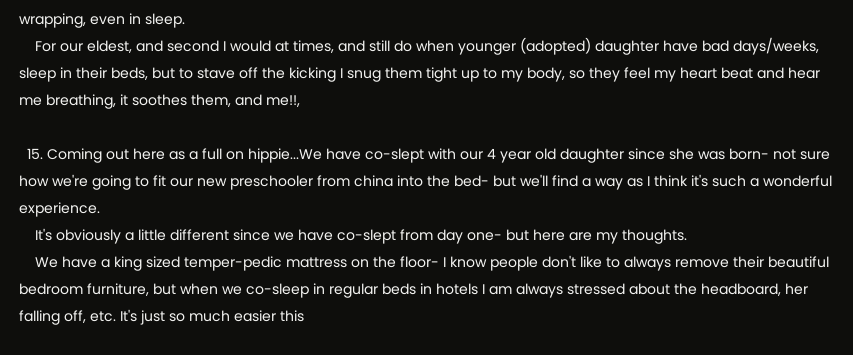wrapping, even in sleep.
    For our eldest, and second I would at times, and still do when younger (adopted) daughter have bad days/weeks, sleep in their beds, but to stave off the kicking I snug them tight up to my body, so they feel my heart beat and hear me breathing, it soothes them, and me!!,

  15. Coming out here as a full on hippie...We have co-slept with our 4 year old daughter since she was born- not sure how we're going to fit our new preschooler from china into the bed- but we'll find a way as I think it's such a wonderful experience.
    It's obviously a little different since we have co-slept from day one- but here are my thoughts.
    We have a king sized temper-pedic mattress on the floor- I know people don't like to always remove their beautiful bedroom furniture, but when we co-sleep in regular beds in hotels I am always stressed about the headboard, her falling off, etc. It's just so much easier this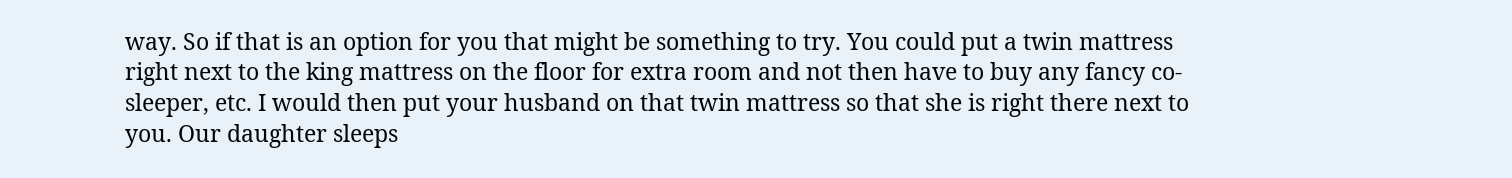way. So if that is an option for you that might be something to try. You could put a twin mattress right next to the king mattress on the floor for extra room and not then have to buy any fancy co-sleeper, etc. I would then put your husband on that twin mattress so that she is right there next to you. Our daughter sleeps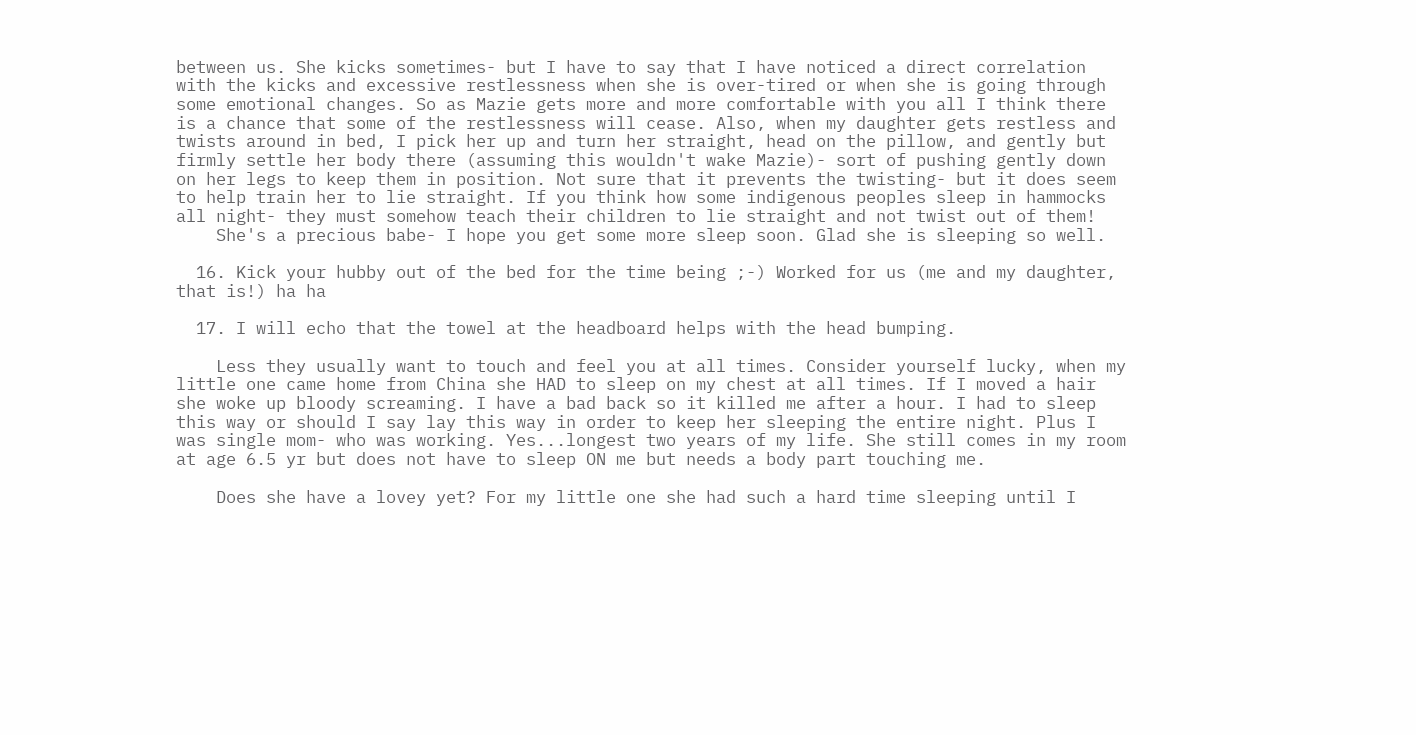between us. She kicks sometimes- but I have to say that I have noticed a direct correlation with the kicks and excessive restlessness when she is over-tired or when she is going through some emotional changes. So as Mazie gets more and more comfortable with you all I think there is a chance that some of the restlessness will cease. Also, when my daughter gets restless and twists around in bed, I pick her up and turn her straight, head on the pillow, and gently but firmly settle her body there (assuming this wouldn't wake Mazie)- sort of pushing gently down on her legs to keep them in position. Not sure that it prevents the twisting- but it does seem to help train her to lie straight. If you think how some indigenous peoples sleep in hammocks all night- they must somehow teach their children to lie straight and not twist out of them!
    She's a precious babe- I hope you get some more sleep soon. Glad she is sleeping so well.

  16. Kick your hubby out of the bed for the time being ;-) Worked for us (me and my daughter, that is!) ha ha

  17. I will echo that the towel at the headboard helps with the head bumping.

    Less they usually want to touch and feel you at all times. Consider yourself lucky, when my little one came home from China she HAD to sleep on my chest at all times. If I moved a hair she woke up bloody screaming. I have a bad back so it killed me after a hour. I had to sleep this way or should I say lay this way in order to keep her sleeping the entire night. Plus I was single mom- who was working. Yes...longest two years of my life. She still comes in my room at age 6.5 yr but does not have to sleep ON me but needs a body part touching me.

    Does she have a lovey yet? For my little one she had such a hard time sleeping until I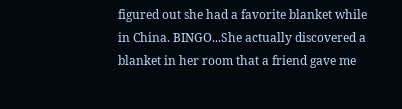figured out she had a favorite blanket while in China. BINGO...She actually discovered a blanket in her room that a friend gave me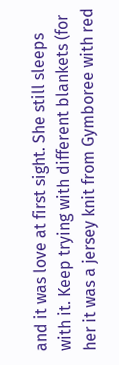and it was love at first sight. She still sleeps with it. Keep trying with different blankets (for her it was a jersey knit from Gymboree with red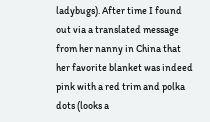ladybugs). After time I found out via a translated message from her nanny in China that her favorite blanket was indeed pink with a red trim and polka dots (looks a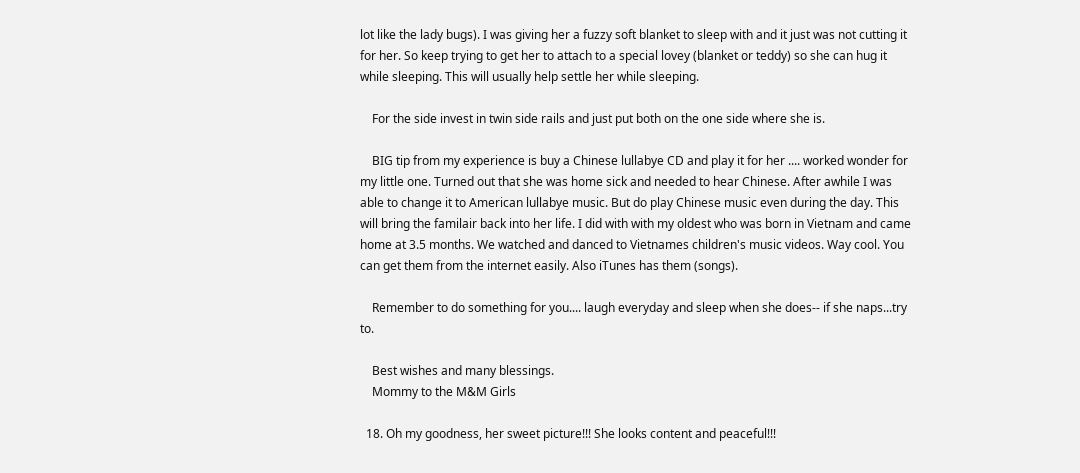lot like the lady bugs). I was giving her a fuzzy soft blanket to sleep with and it just was not cutting it for her. So keep trying to get her to attach to a special lovey (blanket or teddy) so she can hug it while sleeping. This will usually help settle her while sleeping.

    For the side invest in twin side rails and just put both on the one side where she is.

    BIG tip from my experience is buy a Chinese lullabye CD and play it for her .... worked wonder for my little one. Turned out that she was home sick and needed to hear Chinese. After awhile I was able to change it to American lullabye music. But do play Chinese music even during the day. This will bring the familair back into her life. I did with with my oldest who was born in Vietnam and came home at 3.5 months. We watched and danced to Vietnames children's music videos. Way cool. You can get them from the internet easily. Also iTunes has them (songs).

    Remember to do something for you.... laugh everyday and sleep when she does-- if she naps...try to.

    Best wishes and many blessings.
    Mommy to the M&M Girls

  18. Oh my goodness, her sweet picture!!! She looks content and peaceful!!!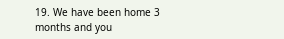19. We have been home 3 months and you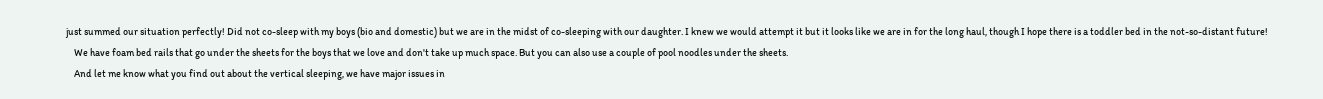just summed our situation perfectly! Did not co-sleep with my boys (bio and domestic) but we are in the midst of co-sleeping with our daughter. I knew we would attempt it but it looks like we are in for the long haul, though I hope there is a toddler bed in the not-so-distant future!
    We have foam bed rails that go under the sheets for the boys that we love and don't take up much space. But you can also use a couple of pool noodles under the sheets.
    And let me know what you find out about the vertical sleeping, we have major issues in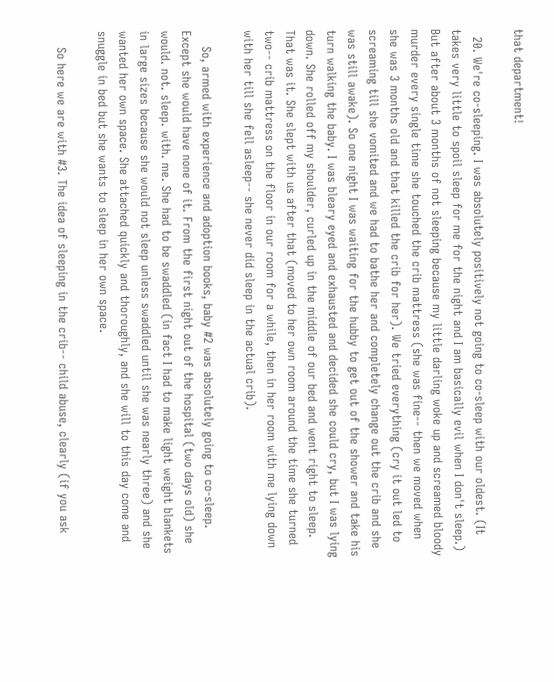that department!

  20. We're co-sleeping. I was absolutely positively not going to co-sleep with our oldest. (It takes very little to spoil sleep for me for the night and I am basically evil when I don't sleep.) But after about 3 months of not sleeping because my little darling woke up and screamed bloody murder every single time she touched the crib mattress (she was fine-- then we moved when she was 3 months old and that killed the crib for her). We tried everything (cry it out led to screaming till she vomited and we had to bathe her and completely change out the crib and she was still awake). So one night I was waiting for the hubby to get out of the shower and take his turn walking the baby. I was bleary eyed and exhausted and decided she could cry, but I was lying down. She rolled off my shoulder, curled up in the middle of our bed and went right to sleep. That was it. She slept with us after that (moved to her own room around the time she turned two-- crib mattress on the floor in our room for a while, then in her room with me lying down with her till she fell asleep-- she never did sleep in the actual crib).

    So, armed with experience and adoption books, baby #2 was absolutely going to co-sleep. Except she would have none of it. From the first night out of the hospital (two days old) she would. not. sleep. with. me. She had to be swaddled (in fact I had to make light weight blankets in large sizes because she would not sleep unless swaddled until she was nearly three) and she wanted her own space. She attached quickly and thoroughly, and she will to this day come and snuggle in bed but she wants to sleep in her own space.

    So here we are with #3. The idea of sleeping in the crib-- child abuse, clearly (if you ask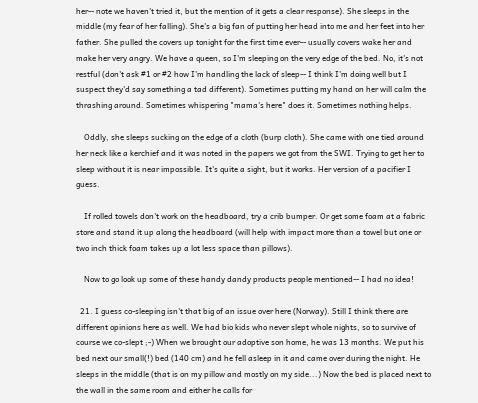her-- note we haven't tried it, but the mention of it gets a clear response). She sleeps in the middle (my fear of her falling). She's a big fan of putting her head into me and her feet into her father. She pulled the covers up tonight for the first time ever-- usually covers wake her and make her very angry. We have a queen, so I'm sleeping on the very edge of the bed. No, it's not restful (don't ask #1 or #2 how I'm handling the lack of sleep-- I think I'm doing well but I suspect they'd say something a tad different). Sometimes putting my hand on her will calm the thrashing around. Sometimes whispering "mama's here" does it. Sometimes nothing helps.

    Oddly, she sleeps sucking on the edge of a cloth (burp cloth). She came with one tied around her neck like a kerchief and it was noted in the papers we got from the SWI. Trying to get her to sleep without it is near impossible. It's quite a sight, but it works. Her version of a pacifier I guess.

    If rolled towels don't work on the headboard, try a crib bumper. Or get some foam at a fabric store and stand it up along the headboard (will help with impact more than a towel but one or two inch thick foam takes up a lot less space than pillows).

    Now to go look up some of these handy dandy products people mentioned-- I had no idea!

  21. I guess co-sleeping isn't that big of an issue over here (Norway). Still I think there are different opinions here as well. We had bio kids who never slept whole nights, so to survive of course we co-slept ;-) When we brought our adoptive son home, he was 13 months. We put his bed next our small(!) bed (140 cm) and he fell asleep in it and came over during the night. He sleeps in the middle (that is on my pillow and mostly on my side...) Now the bed is placed next to the wall in the same room and either he calls for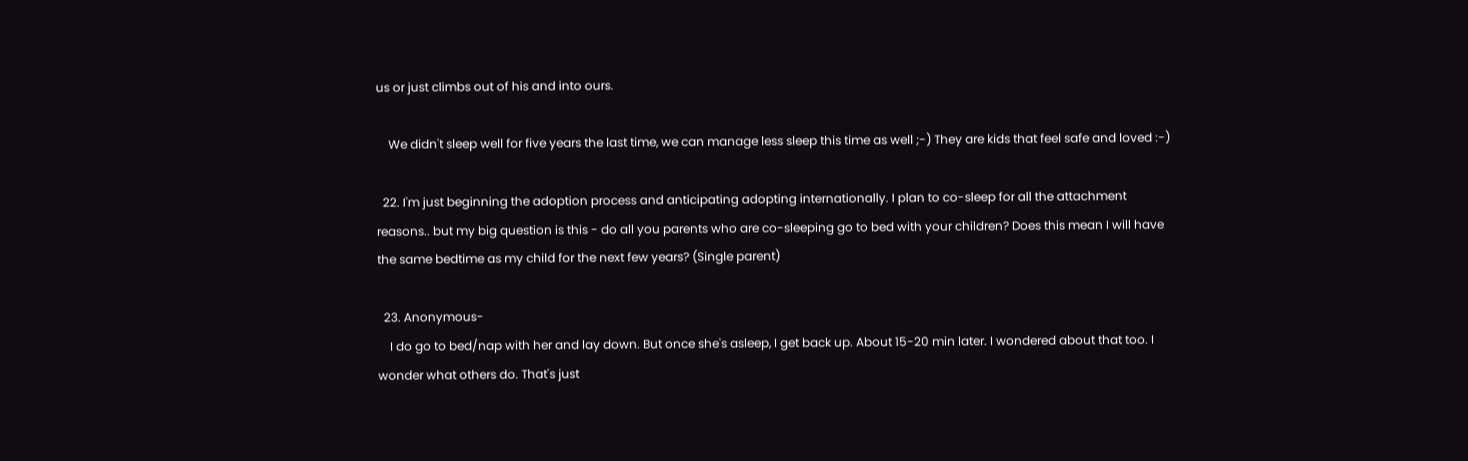us or just climbs out of his and into ours.

    We didn't sleep well for five years the last time, we can manage less sleep this time as well ;-) They are kids that feel safe and loved :-)

  22. I'm just beginning the adoption process and anticipating adopting internationally. I plan to co-sleep for all the attachment reasons.. but my big question is this - do all you parents who are co-sleeping go to bed with your children? Does this mean I will have the same bedtime as my child for the next few years? (Single parent)

  23. Anonymous-
    I do go to bed/nap with her and lay down. But once she's asleep, I get back up. About 15-20 min later. I wondered about that too. I wonder what others do. That's just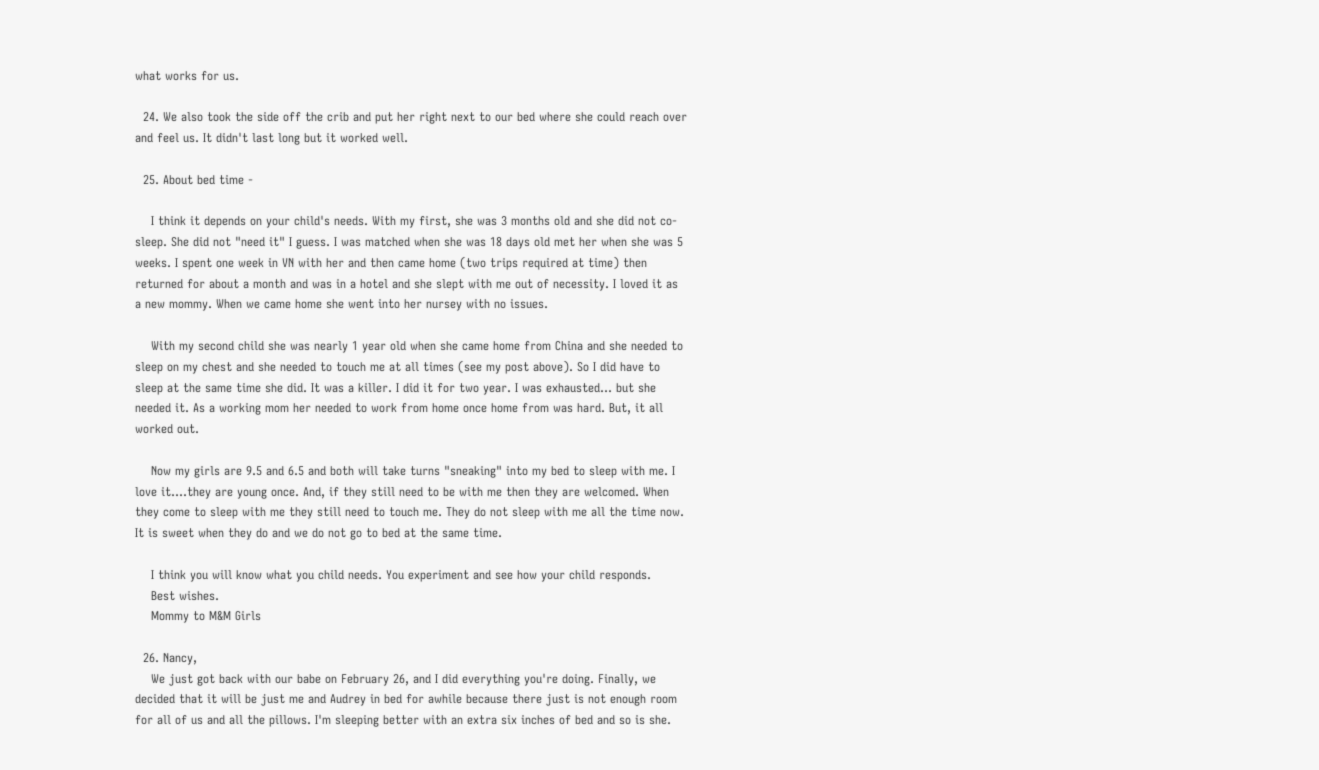what works for us.

  24. We also took the side off the crib and put her right next to our bed where she could reach over and feel us. It didn't last long but it worked well.

  25. About bed time -

    I think it depends on your child's needs. With my first, she was 3 months old and she did not co-sleep. She did not "need it" I guess. I was matched when she was 18 days old met her when she was 5 weeks. I spent one week in VN with her and then came home (two trips required at time) then returned for about a month and was in a hotel and she slept with me out of necessity. I loved it as a new mommy. When we came home she went into her nursey with no issues.

    With my second child she was nearly 1 year old when she came home from China and she needed to sleep on my chest and she needed to touch me at all times (see my post above). So I did have to sleep at the same time she did. It was a killer. I did it for two year. I was exhausted... but she needed it. As a working mom her needed to work from home once home from was hard. But, it all worked out.

    Now my girls are 9.5 and 6.5 and both will take turns "sneaking" into my bed to sleep with me. I love it....they are young once. And, if they still need to be with me then they are welcomed. When they come to sleep with me they still need to touch me. They do not sleep with me all the time now. It is sweet when they do and we do not go to bed at the same time.

    I think you will know what you child needs. You experiment and see how your child responds.
    Best wishes.
    Mommy to M&M Girls

  26. Nancy,
    We just got back with our babe on February 26, and I did everything you're doing. Finally, we decided that it will be just me and Audrey in bed for awhile because there just is not enough room for all of us and all the pillows. I'm sleeping better with an extra six inches of bed and so is she.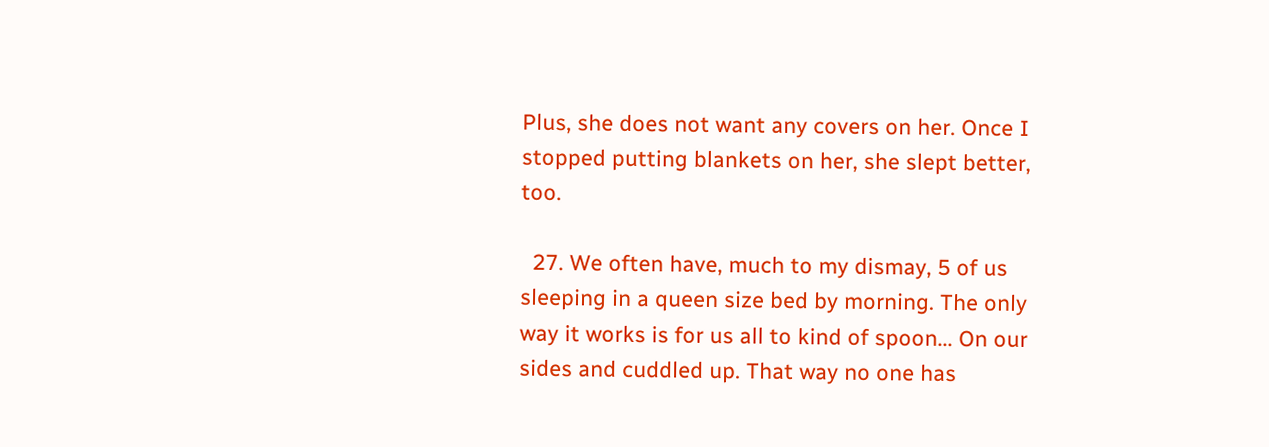Plus, she does not want any covers on her. Once I stopped putting blankets on her, she slept better, too.

  27. We often have, much to my dismay, 5 of us sleeping in a queen size bed by morning. The only way it works is for us all to kind of spoon... On our sides and cuddled up. That way no one has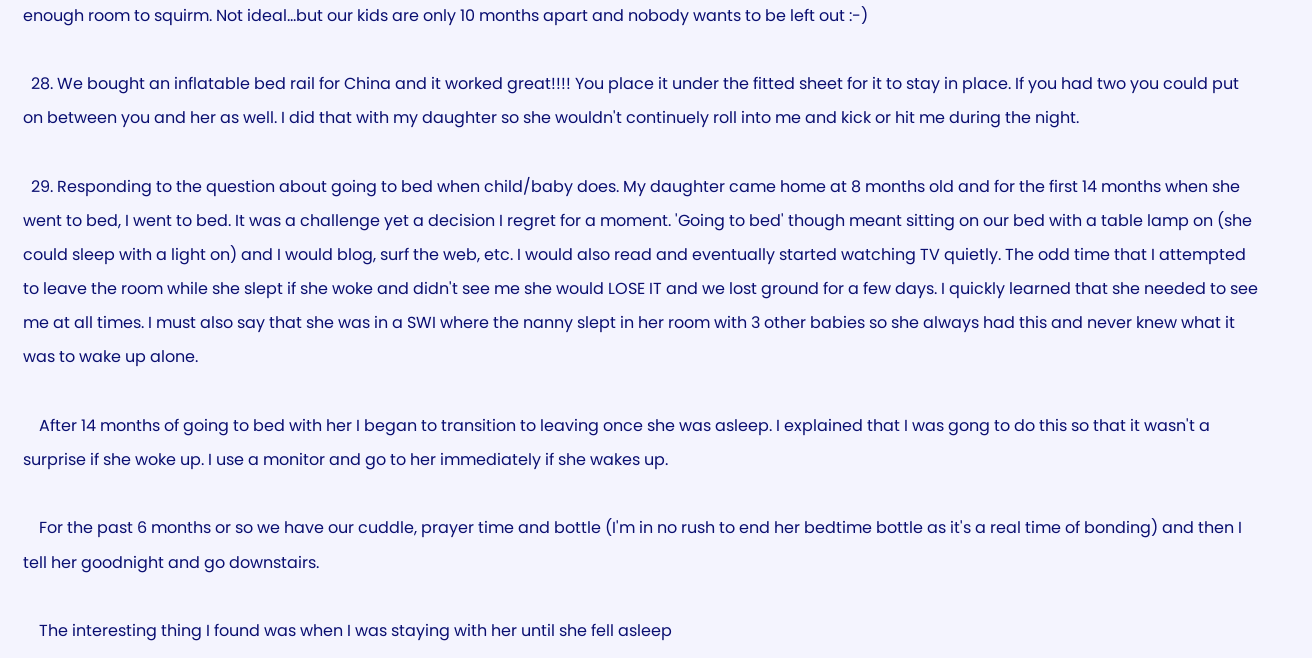enough room to squirm. Not ideal...but our kids are only 10 months apart and nobody wants to be left out :-)

  28. We bought an inflatable bed rail for China and it worked great!!!! You place it under the fitted sheet for it to stay in place. If you had two you could put on between you and her as well. I did that with my daughter so she wouldn't continuely roll into me and kick or hit me during the night.

  29. Responding to the question about going to bed when child/baby does. My daughter came home at 8 months old and for the first 14 months when she went to bed, I went to bed. It was a challenge yet a decision I regret for a moment. 'Going to bed' though meant sitting on our bed with a table lamp on (she could sleep with a light on) and I would blog, surf the web, etc. I would also read and eventually started watching TV quietly. The odd time that I attempted to leave the room while she slept if she woke and didn't see me she would LOSE IT and we lost ground for a few days. I quickly learned that she needed to see me at all times. I must also say that she was in a SWI where the nanny slept in her room with 3 other babies so she always had this and never knew what it was to wake up alone.

    After 14 months of going to bed with her I began to transition to leaving once she was asleep. I explained that I was gong to do this so that it wasn't a surprise if she woke up. I use a monitor and go to her immediately if she wakes up.

    For the past 6 months or so we have our cuddle, prayer time and bottle (I'm in no rush to end her bedtime bottle as it's a real time of bonding) and then I tell her goodnight and go downstairs.

    The interesting thing I found was when I was staying with her until she fell asleep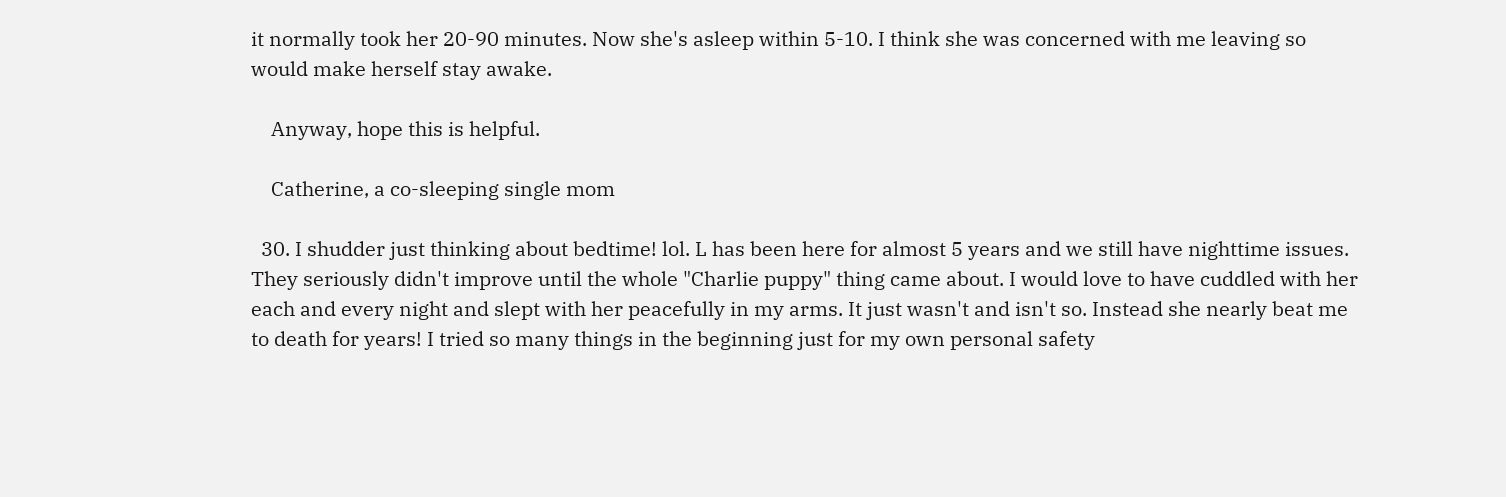it normally took her 20-90 minutes. Now she's asleep within 5-10. I think she was concerned with me leaving so would make herself stay awake.

    Anyway, hope this is helpful.

    Catherine, a co-sleeping single mom

  30. I shudder just thinking about bedtime! lol. L has been here for almost 5 years and we still have nighttime issues. They seriously didn't improve until the whole "Charlie puppy" thing came about. I would love to have cuddled with her each and every night and slept with her peacefully in my arms. It just wasn't and isn't so. Instead she nearly beat me to death for years! I tried so many things in the beginning just for my own personal safety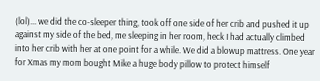(lol)... we did the co-sleeper thing, took off one side of her crib and pushed it up against my side of the bed, me sleeping in her room, heck I had actually climbed into her crib with her at one point for a while. We did a blowup mattress. One year for Xmas my mom bought Mike a huge body pillow to protect himself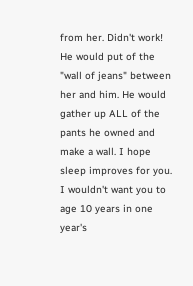from her. Didn't work! He would put of the "wall of jeans" between her and him. He would gather up ALL of the pants he owned and make a wall. I hope sleep improves for you. I wouldn't want you to age 10 years in one year's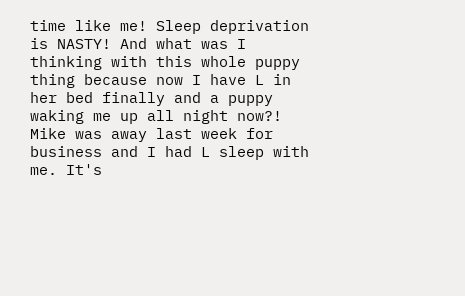time like me! Sleep deprivation is NASTY! And what was I thinking with this whole puppy thing because now I have L in her bed finally and a puppy waking me up all night now?! Mike was away last week for business and I had L sleep with me. It's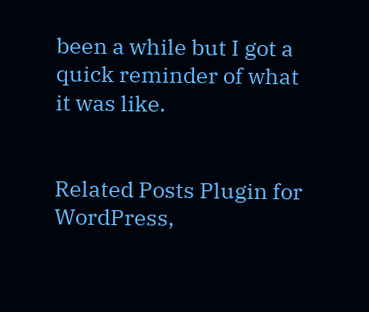been a while but I got a quick reminder of what it was like.


Related Posts Plugin for WordPress,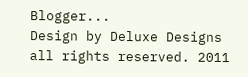Blogger...
Design by Deluxe Designs
all rights reserved. 2011